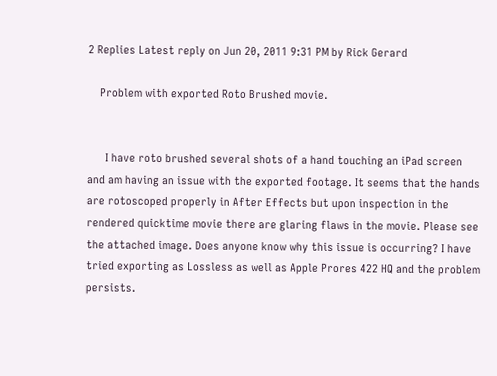2 Replies Latest reply on Jun 20, 2011 9:31 PM by Rick Gerard

    Problem with exported Roto Brushed movie.


      I have roto brushed several shots of a hand touching an iPad screen and am having an issue with the exported footage. It seems that the hands are rotoscoped properly in After Effects but upon inspection in the rendered quicktime movie there are glaring flaws in the movie. Please see the attached image. Does anyone know why this issue is occurring? I have tried exporting as Lossless as well as Apple Prores 422 HQ and the problem persists.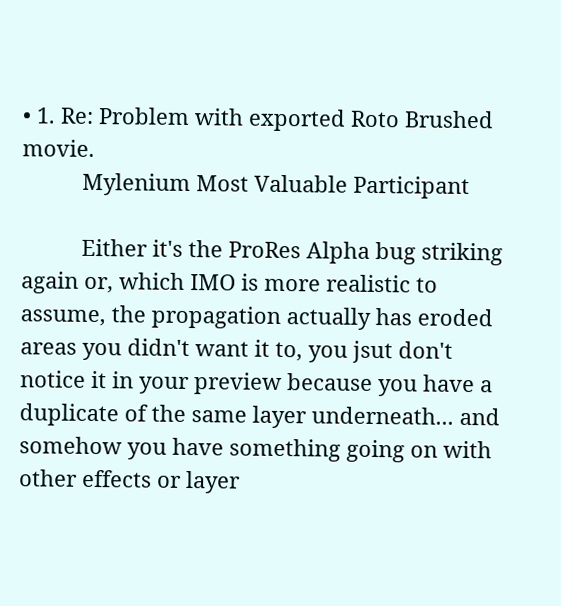• 1. Re: Problem with exported Roto Brushed movie.
          Mylenium Most Valuable Participant

          Either it's the ProRes Alpha bug striking again or, which IMO is more realistic to assume, the propagation actually has eroded areas you didn't want it to, you jsut don't notice it in your preview because you have a duplicate of the same layer underneath... and somehow you have something going on with other effects or layer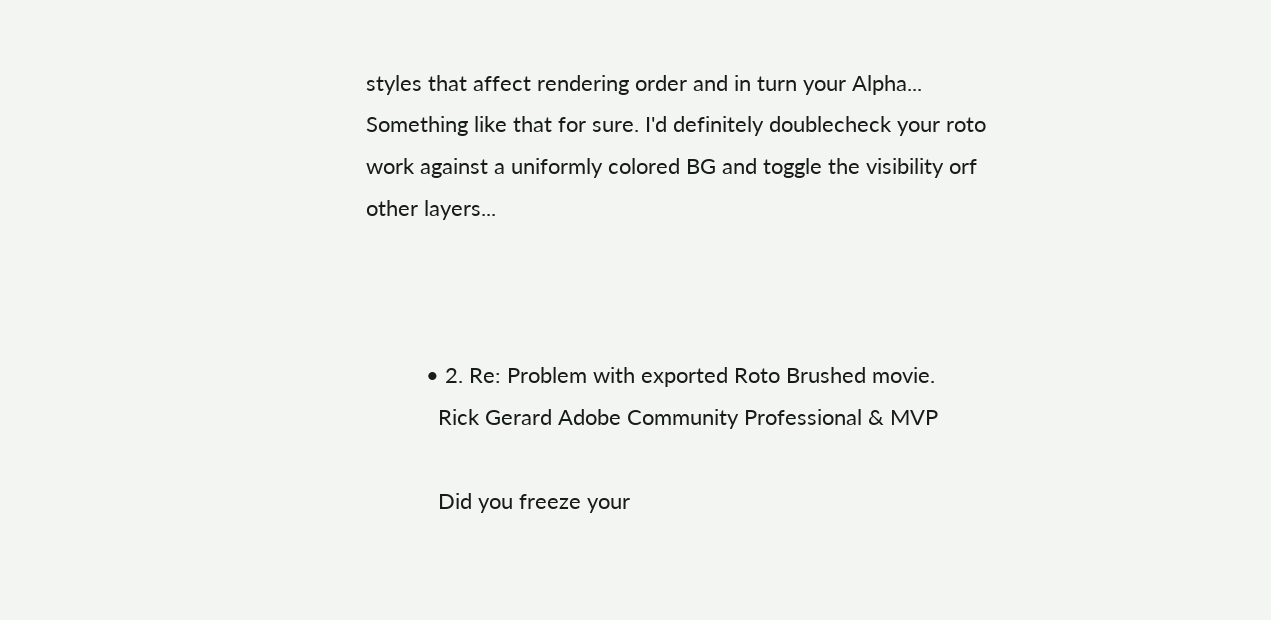styles that affect rendering order and in turn your Alpha... Something like that for sure. I'd definitely doublecheck your roto work against a uniformly colored BG and toggle the visibility orf other layers...



          • 2. Re: Problem with exported Roto Brushed movie.
            Rick Gerard Adobe Community Professional & MVP

            Did you freeze your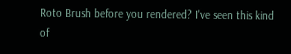Roto Brush before you rendered? I've seen this kind of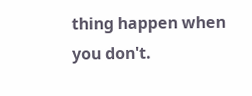thing happen when you don't.